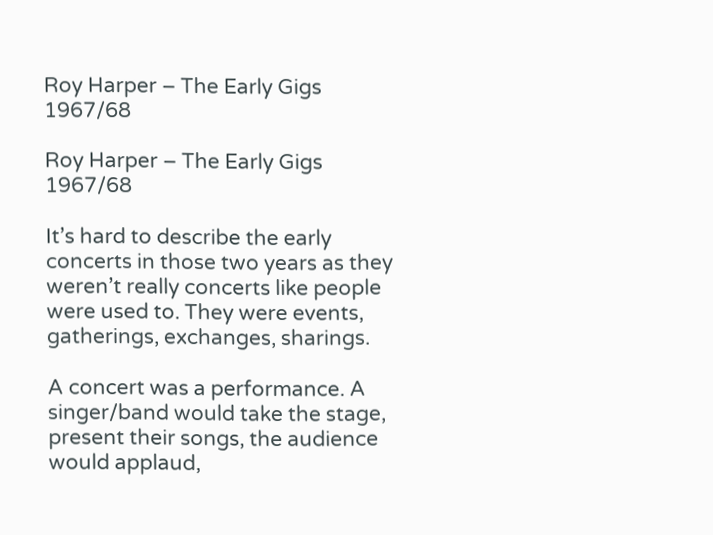Roy Harper – The Early Gigs 1967/68

Roy Harper – The Early Gigs 1967/68

It’s hard to describe the early concerts in those two years as they weren’t really concerts like people were used to. They were events, gatherings, exchanges, sharings.

A concert was a performance. A singer/band would take the stage, present their songs, the audience would applaud,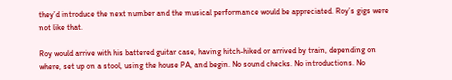they’d introduce the next number and the musical performance would be appreciated. Roy’s gigs were not like that.

Roy would arrive with his battered guitar case, having hitch-hiked or arrived by train, depending on where, set up on a stool, using the house PA, and begin. No sound checks. No introductions. No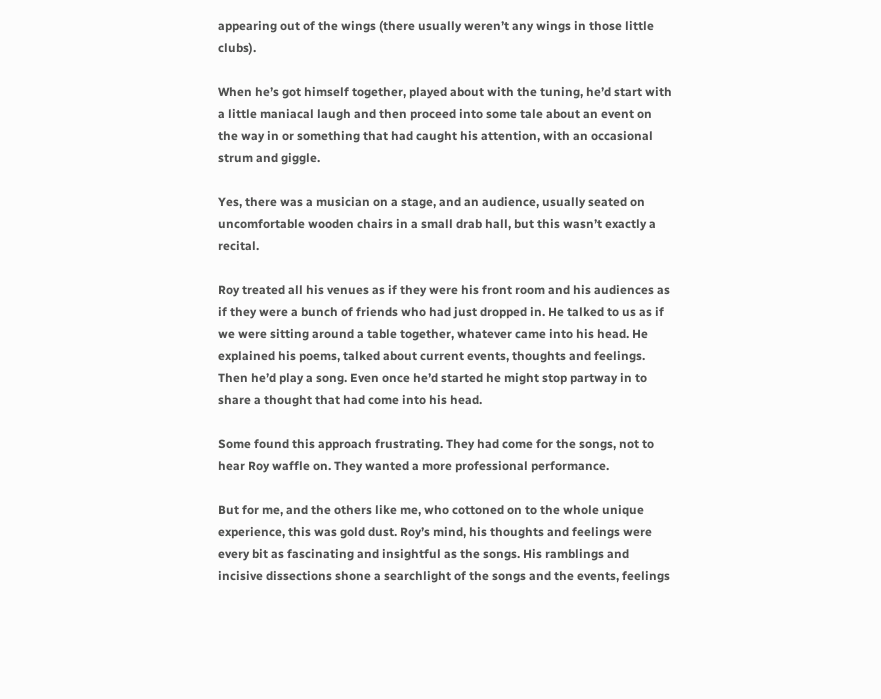appearing out of the wings (there usually weren’t any wings in those little clubs).

When he’s got himself together, played about with the tuning, he’d start with a little maniacal laugh and then proceed into some tale about an event on the way in or something that had caught his attention, with an occasional strum and giggle.

Yes, there was a musician on a stage, and an audience, usually seated on uncomfortable wooden chairs in a small drab hall, but this wasn’t exactly a recital.

Roy treated all his venues as if they were his front room and his audiences as if they were a bunch of friends who had just dropped in. He talked to us as if we were sitting around a table together, whatever came into his head. He explained his poems, talked about current events, thoughts and feelings. Then he’d play a song. Even once he’d started he might stop partway in to share a thought that had come into his head.

Some found this approach frustrating. They had come for the songs, not to hear Roy waffle on. They wanted a more professional performance.

But for me, and the others like me, who cottoned on to the whole unique experience, this was gold dust. Roy’s mind, his thoughts and feelings were every bit as fascinating and insightful as the songs. His ramblings and incisive dissections shone a searchlight of the songs and the events, feelings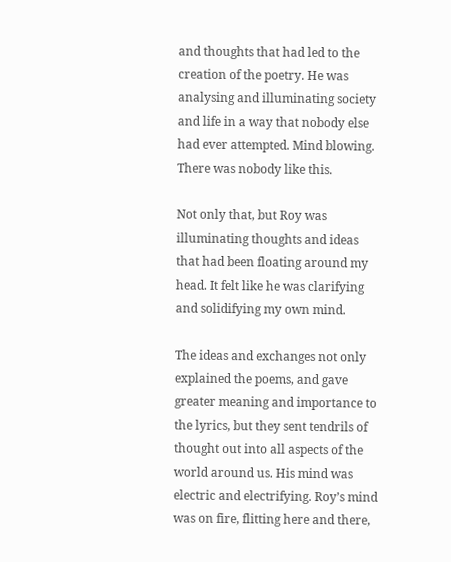and thoughts that had led to the creation of the poetry. He was analysing and illuminating society and life in a way that nobody else had ever attempted. Mind blowing. There was nobody like this.

Not only that, but Roy was illuminating thoughts and ideas that had been floating around my head. It felt like he was clarifying and solidifying my own mind.

The ideas and exchanges not only explained the poems, and gave greater meaning and importance to the lyrics, but they sent tendrils of thought out into all aspects of the world around us. His mind was electric and electrifying. Roy’s mind was on fire, flitting here and there,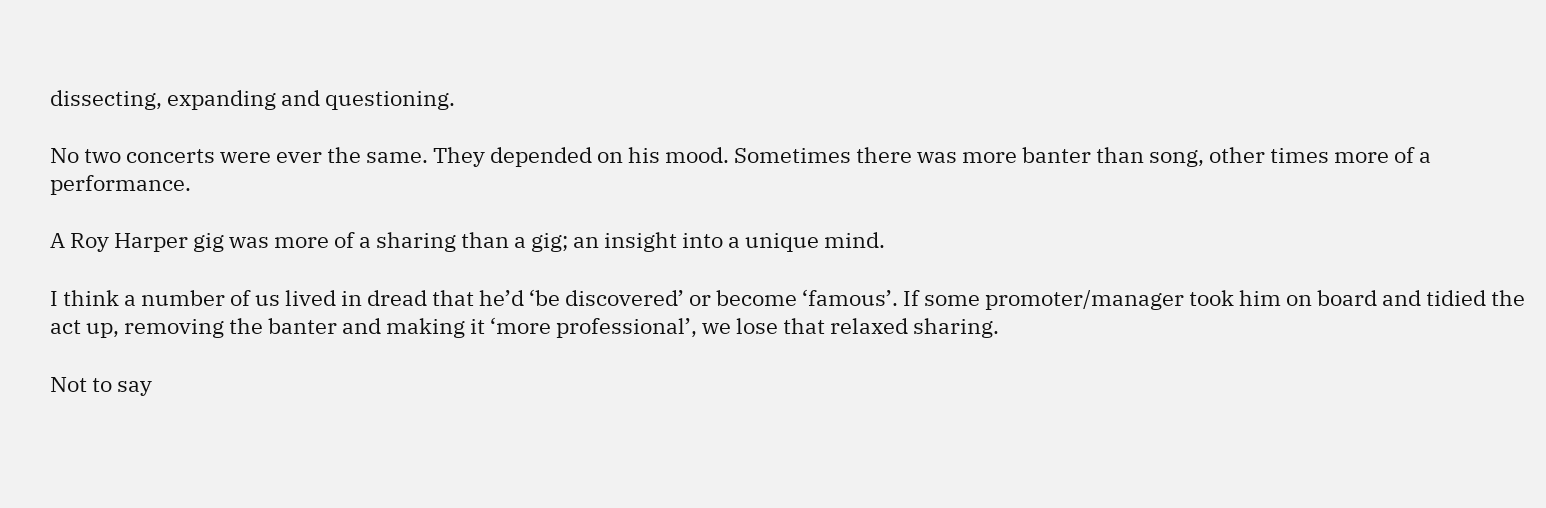dissecting, expanding and questioning.

No two concerts were ever the same. They depended on his mood. Sometimes there was more banter than song, other times more of a performance.

A Roy Harper gig was more of a sharing than a gig; an insight into a unique mind.

I think a number of us lived in dread that he’d ‘be discovered’ or become ‘famous’. If some promoter/manager took him on board and tidied the act up, removing the banter and making it ‘more professional’, we lose that relaxed sharing.

Not to say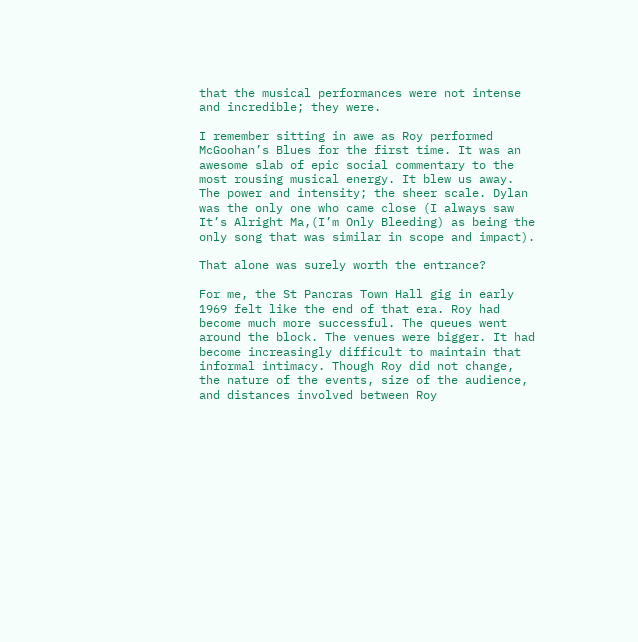that the musical performances were not intense and incredible; they were.

I remember sitting in awe as Roy performed McGoohan’s Blues for the first time. It was an awesome slab of epic social commentary to the most rousing musical energy. It blew us away. The power and intensity; the sheer scale. Dylan was the only one who came close (I always saw It’s Alright Ma,(I’m Only Bleeding) as being the only song that was similar in scope and impact).

That alone was surely worth the entrance?

For me, the St Pancras Town Hall gig in early 1969 felt like the end of that era. Roy had become much more successful. The queues went around the block. The venues were bigger. It had become increasingly difficult to maintain that informal intimacy. Though Roy did not change, the nature of the events, size of the audience, and distances involved between Roy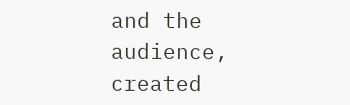and the audience, created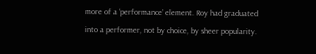more of a ‘performance’ element. Roy had graduated into a performer, not by choice, by sheer popularity.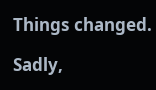Things changed.

Sadly,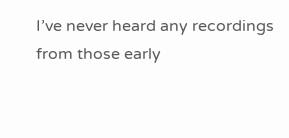I’ve never heard any recordings from those early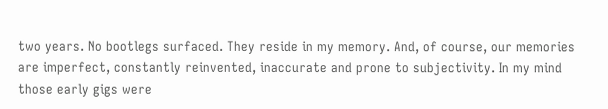two years. No bootlegs surfaced. They reside in my memory. And, of course, our memories are imperfect, constantly reinvented, inaccurate and prone to subjectivity. In my mind those early gigs were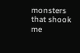monsters that shook me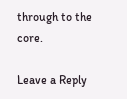through to the core.

Leave a Reply